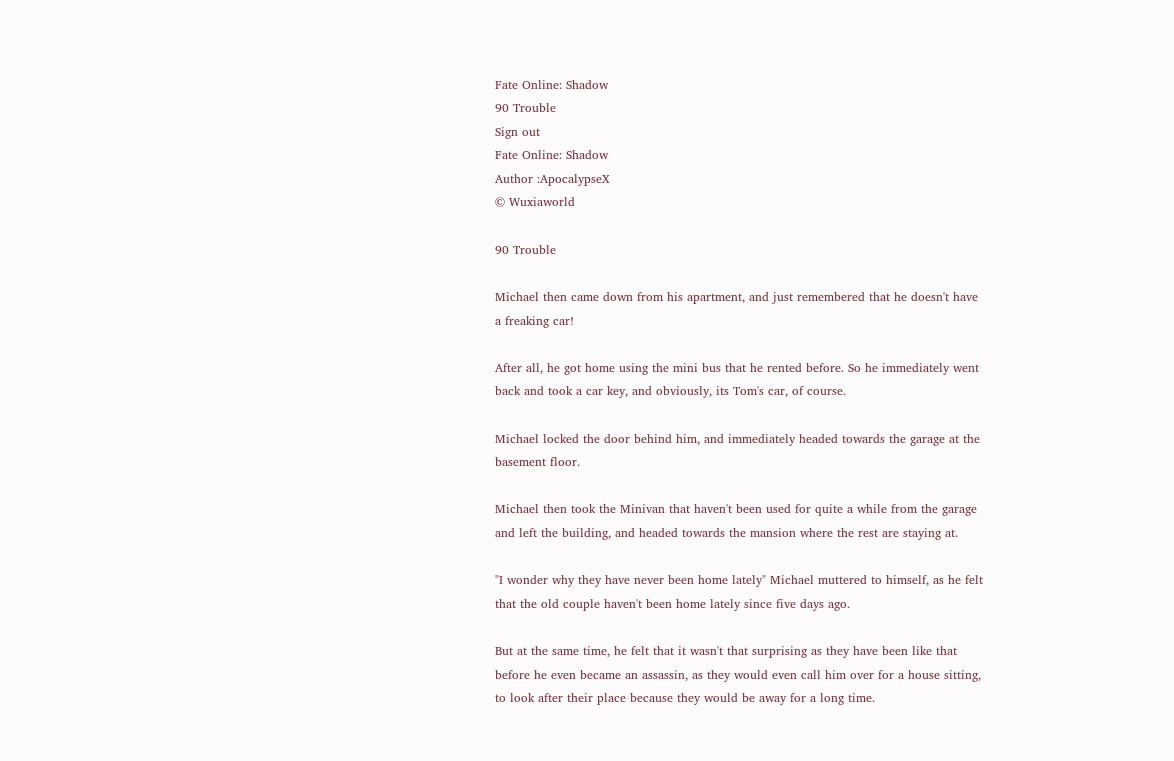Fate Online: Shadow
90 Trouble
Sign out
Fate Online: Shadow
Author :ApocalypseX
© Wuxiaworld

90 Trouble

Michael then came down from his apartment, and just remembered that he doesn't have a freaking car!

After all, he got home using the mini bus that he rented before. So he immediately went back and took a car key, and obviously, its Tom's car, of course.

Michael locked the door behind him, and immediately headed towards the garage at the basement floor.

Michael then took the Minivan that haven't been used for quite a while from the garage and left the building, and headed towards the mansion where the rest are staying at.

"I wonder why they have never been home lately" Michael muttered to himself, as he felt that the old couple haven't been home lately since five days ago.

But at the same time, he felt that it wasn't that surprising as they have been like that before he even became an assassin, as they would even call him over for a house sitting, to look after their place because they would be away for a long time.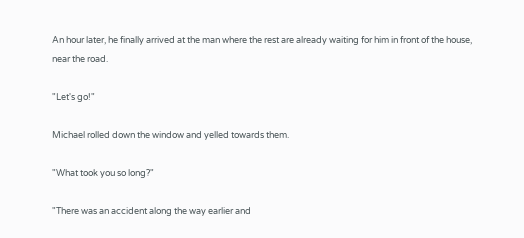An hour later, he finally arrived at the man where the rest are already waiting for him in front of the house, near the road.

"Let's go!"

Michael rolled down the window and yelled towards them.

"What took you so long?"

"There was an accident along the way earlier and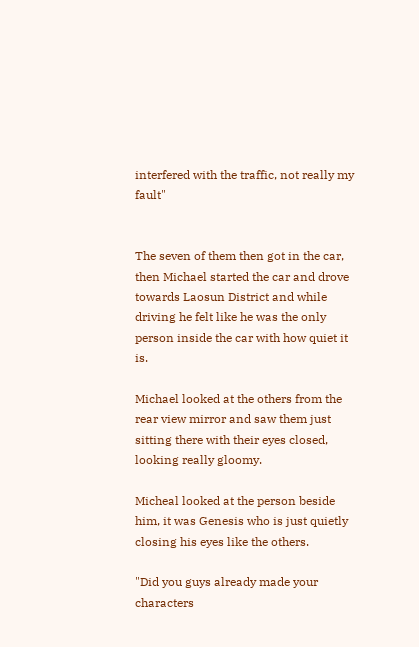interfered with the traffic, not really my fault"


The seven of them then got in the car, then Michael started the car and drove towards Laosun District and while driving he felt like he was the only person inside the car with how quiet it is.

Michael looked at the others from the rear view mirror and saw them just sitting there with their eyes closed, looking really gloomy.

Micheal looked at the person beside him, it was Genesis who is just quietly closing his eyes like the others.

"Did you guys already made your characters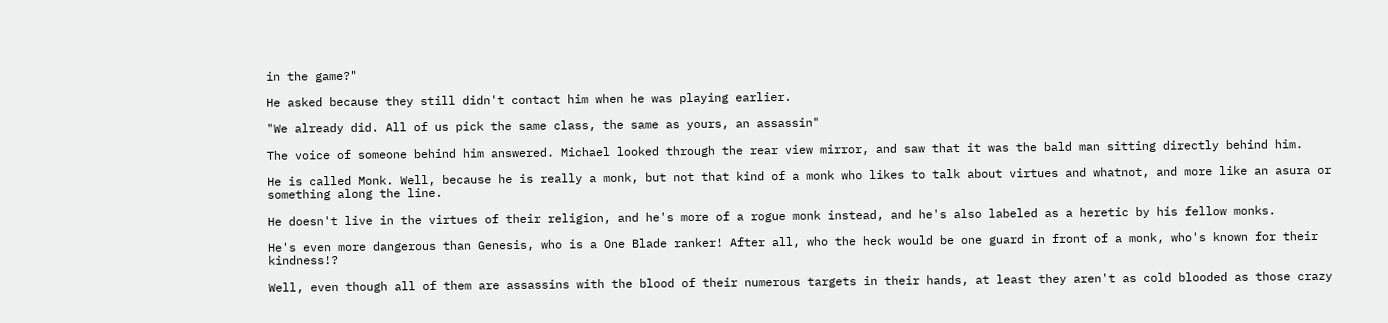in the game?"

He asked because they still didn't contact him when he was playing earlier.

"We already did. All of us pick the same class, the same as yours, an assassin"

The voice of someone behind him answered. Michael looked through the rear view mirror, and saw that it was the bald man sitting directly behind him.

He is called Monk. Well, because he is really a monk, but not that kind of a monk who likes to talk about virtues and whatnot, and more like an asura or something along the line.

He doesn't live in the virtues of their religion, and he's more of a rogue monk instead, and he's also labeled as a heretic by his fellow monks.

He's even more dangerous than Genesis, who is a One Blade ranker! After all, who the heck would be one guard in front of a monk, who's known for their kindness!?

Well, even though all of them are assassins with the blood of their numerous targets in their hands, at least they aren't as cold blooded as those crazy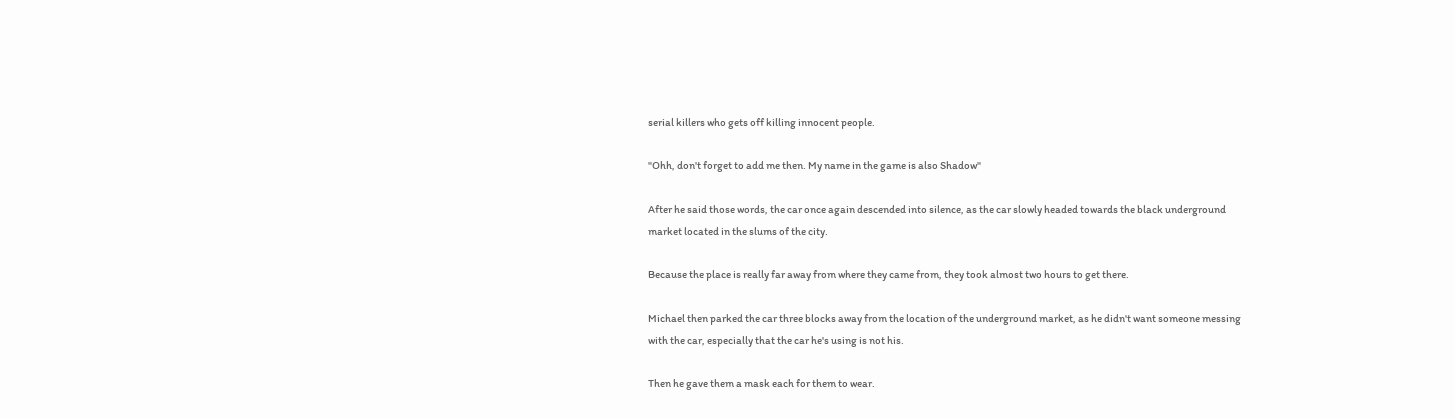serial killers who gets off killing innocent people.

"Ohh, don't forget to add me then. My name in the game is also Shadow"

After he said those words, the car once again descended into silence, as the car slowly headed towards the black underground market located in the slums of the city.

Because the place is really far away from where they came from, they took almost two hours to get there.

Michael then parked the car three blocks away from the location of the underground market, as he didn't want someone messing with the car, especially that the car he's using is not his.

Then he gave them a mask each for them to wear.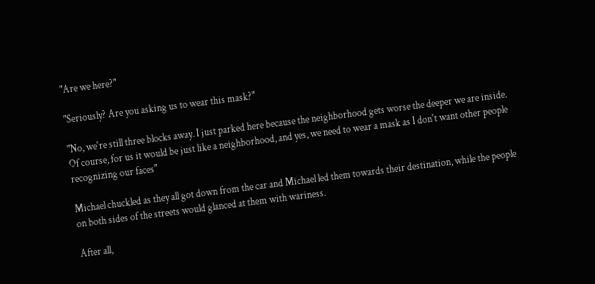"Are we here?"

"Seriously? Are you asking us to wear this mask?"

"No, we're still three blocks away. I just parked here because the neighborhood gets worse the deeper we are inside. Of course, for us it would be just like a neighborhood, and yes, we need to wear a mask as I don't want other people recognizing our faces"

Michael chuckled as they all got down from the car and Michael led them towards their destination, while the people on both sides of the streets would glanced at them with wariness.

After all,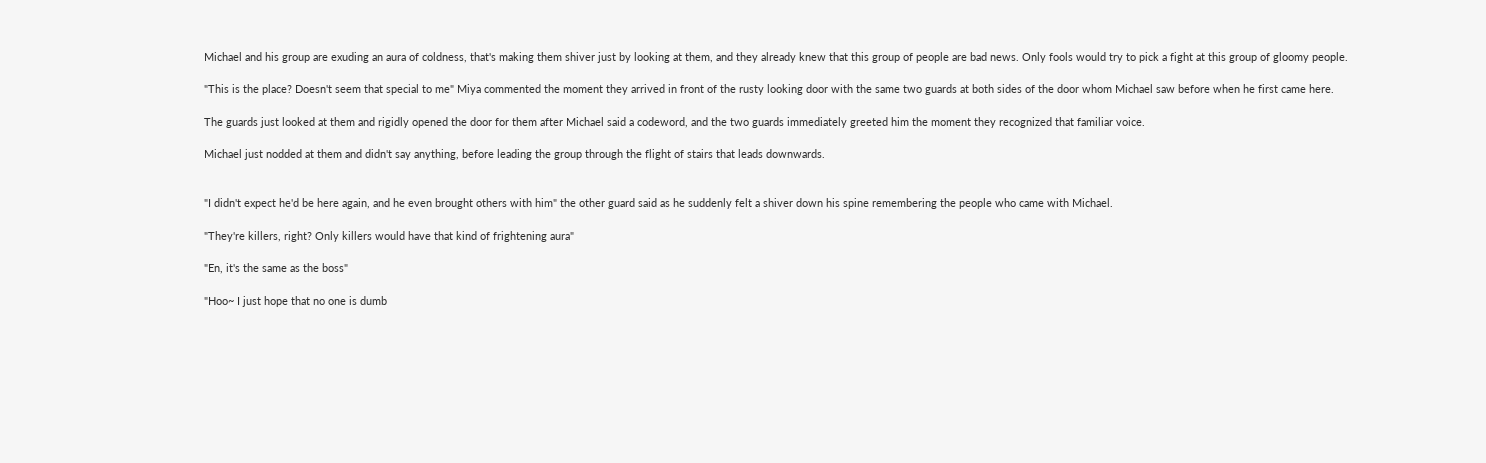Michael and his group are exuding an aura of coldness, that's making them shiver just by looking at them, and they already knew that this group of people are bad news. Only fools would try to pick a fight at this group of gloomy people.

"This is the place? Doesn't seem that special to me" Miya commented the moment they arrived in front of the rusty looking door with the same two guards at both sides of the door whom Michael saw before when he first came here.

The guards just looked at them and rigidly opened the door for them after Michael said a codeword, and the two guards immediately greeted him the moment they recognized that familiar voice.

Michael just nodded at them and didn't say anything, before leading the group through the flight of stairs that leads downwards.


"I didn't expect he'd be here again, and he even brought others with him" the other guard said as he suddenly felt a shiver down his spine remembering the people who came with Michael.

"They're killers, right? Only killers would have that kind of frightening aura"

"En, it's the same as the boss"

"Hoo~ I just hope that no one is dumb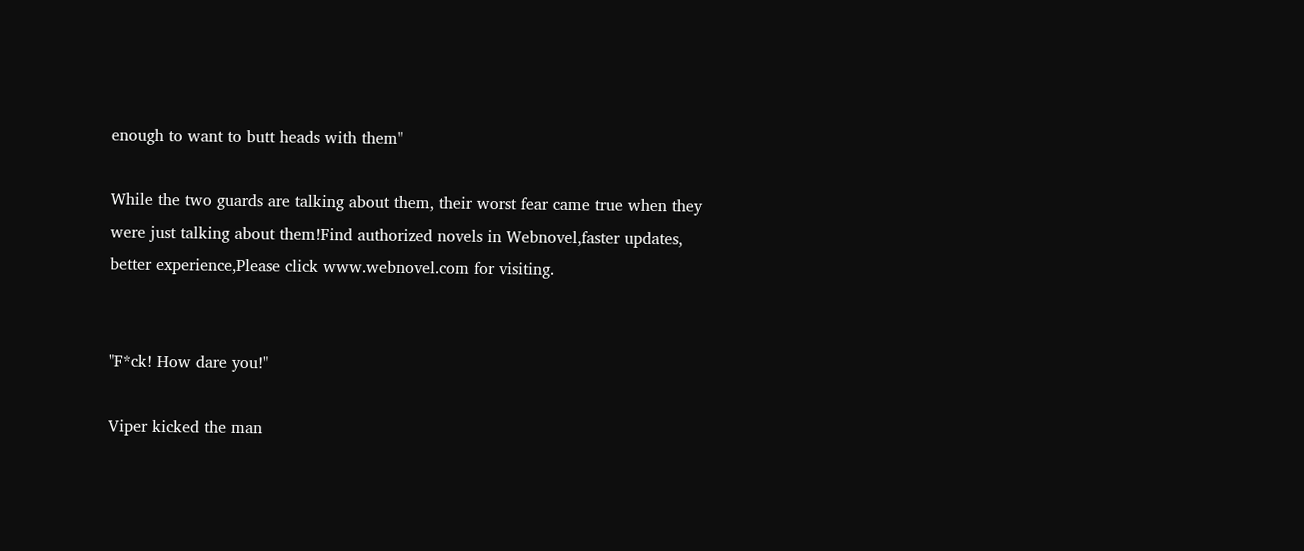enough to want to butt heads with them"

While the two guards are talking about them, their worst fear came true when they were just talking about them!Find authorized novels in Webnovel,faster updates, better experience,Please click www.webnovel.com for visiting.


"F*ck! How dare you!"

Viper kicked the man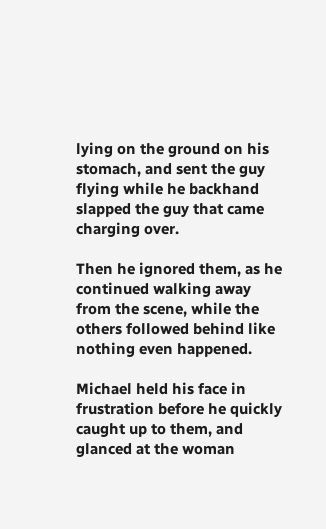lying on the ground on his stomach, and sent the guy flying while he backhand slapped the guy that came charging over.

Then he ignored them, as he continued walking away from the scene, while the others followed behind like nothing even happened.

Michael held his face in frustration before he quickly caught up to them, and glanced at the woman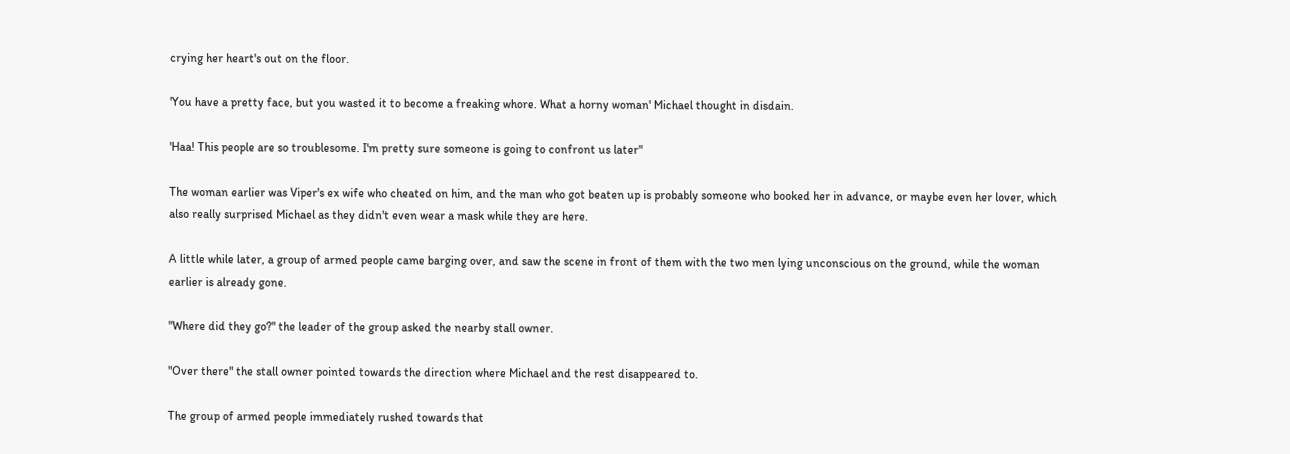crying her heart's out on the floor.

'You have a pretty face, but you wasted it to become a freaking whore. What a horny woman' Michael thought in disdain.

'Haa! This people are so troublesome. I'm pretty sure someone is going to confront us later"

The woman earlier was Viper's ex wife who cheated on him, and the man who got beaten up is probably someone who booked her in advance, or maybe even her lover, which also really surprised Michael as they didn't even wear a mask while they are here.

A little while later, a group of armed people came barging over, and saw the scene in front of them with the two men lying unconscious on the ground, while the woman earlier is already gone.

"Where did they go?" the leader of the group asked the nearby stall owner.

"Over there" the stall owner pointed towards the direction where Michael and the rest disappeared to.

The group of armed people immediately rushed towards that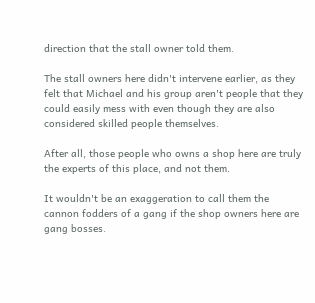direction that the stall owner told them.

The stall owners here didn't intervene earlier, as they felt that Michael and his group aren't people that they could easily mess with even though they are also considered skilled people themselves.

After all, those people who owns a shop here are truly the experts of this place, and not them.

It wouldn't be an exaggeration to call them the cannon fodders of a gang if the shop owners here are gang bosses.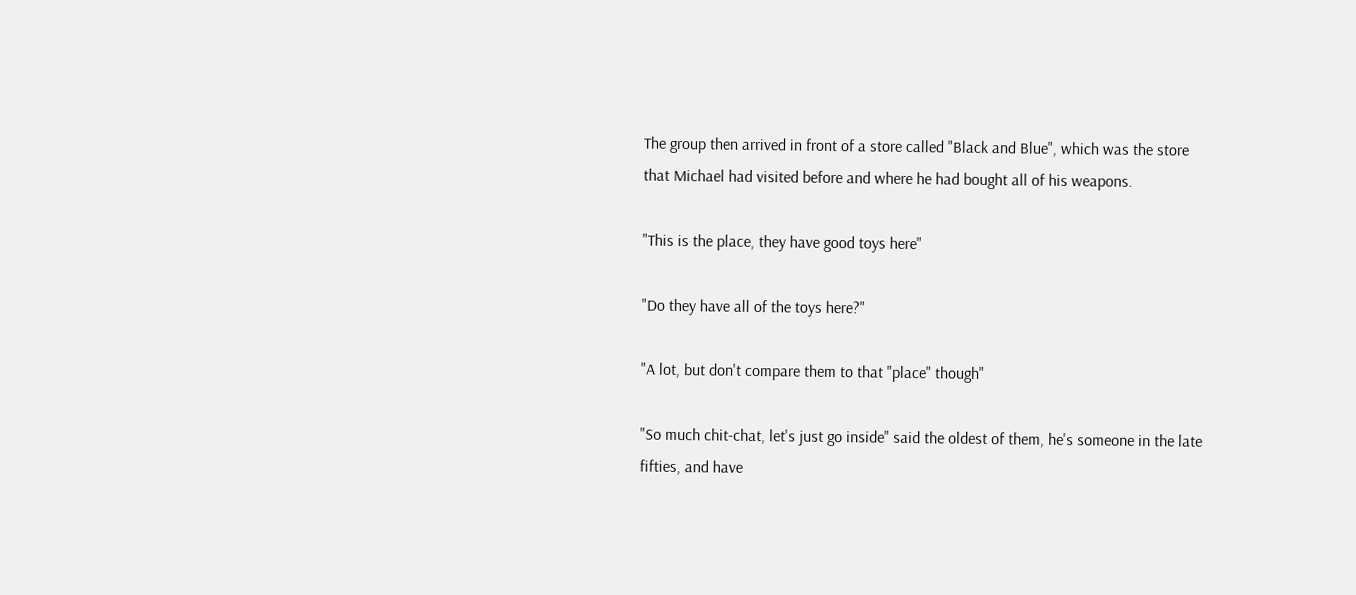The group then arrived in front of a store called "Black and Blue", which was the store that Michael had visited before and where he had bought all of his weapons.

"This is the place, they have good toys here"

"Do they have all of the toys here?"

"A lot, but don't compare them to that "place" though"

"So much chit-chat, let's just go inside" said the oldest of them, he's someone in the late fifties, and have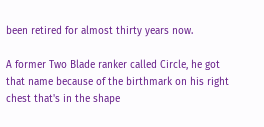been retired for almost thirty years now.

A former Two Blade ranker called Circle, he got that name because of the birthmark on his right chest that's in the shape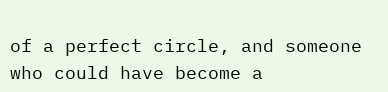of a perfect circle, and someone who could have become a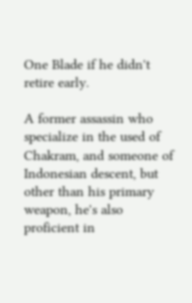One Blade if he didn't retire early.

A former assassin who specialize in the used of Chakram, and someone of Indonesian descent, but other than his primary weapon, he's also proficient in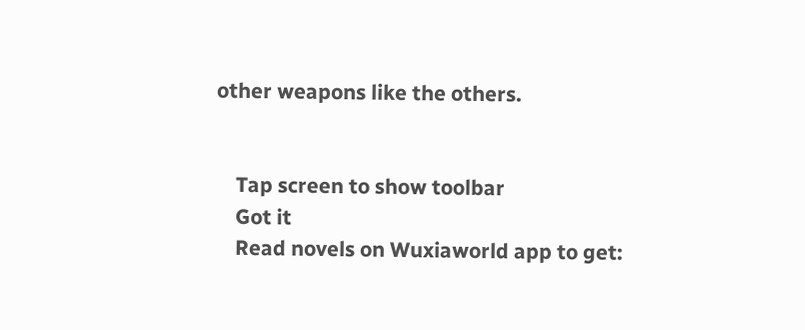other weapons like the others.


    Tap screen to show toolbar
    Got it
    Read novels on Wuxiaworld app to get: